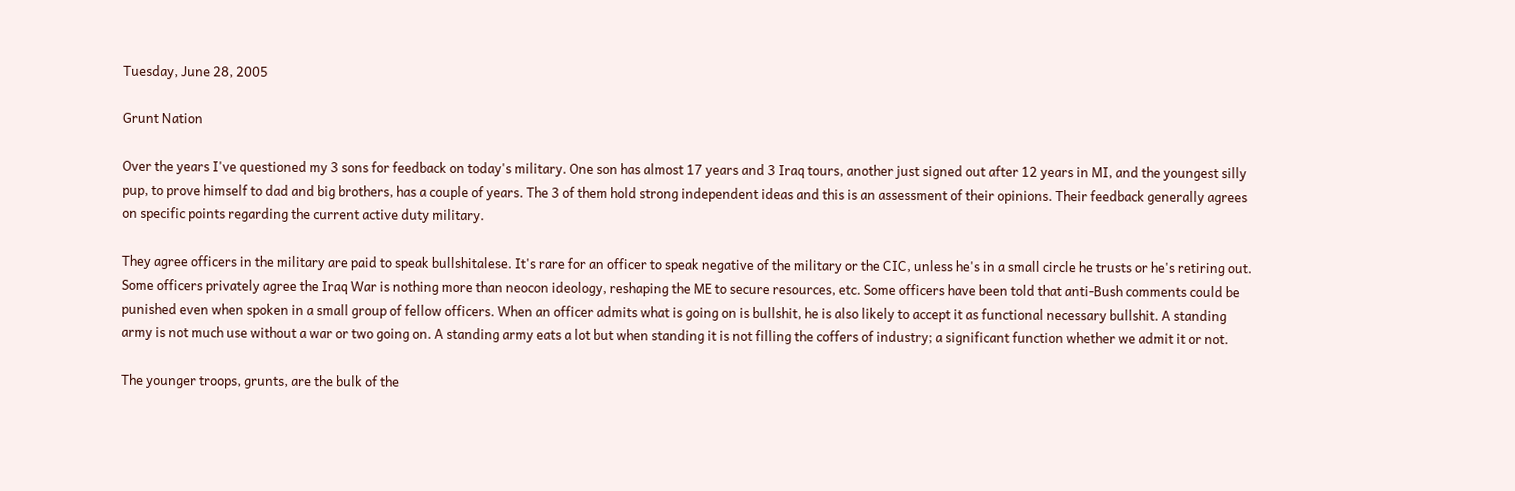Tuesday, June 28, 2005

Grunt Nation

Over the years I've questioned my 3 sons for feedback on today's military. One son has almost 17 years and 3 Iraq tours, another just signed out after 12 years in MI, and the youngest silly pup, to prove himself to dad and big brothers, has a couple of years. The 3 of them hold strong independent ideas and this is an assessment of their opinions. Their feedback generally agrees on specific points regarding the current active duty military.

They agree officers in the military are paid to speak bullshitalese. It's rare for an officer to speak negative of the military or the CIC, unless he's in a small circle he trusts or he's retiring out. Some officers privately agree the Iraq War is nothing more than neocon ideology, reshaping the ME to secure resources, etc. Some officers have been told that anti-Bush comments could be punished even when spoken in a small group of fellow officers. When an officer admits what is going on is bullshit, he is also likely to accept it as functional necessary bullshit. A standing army is not much use without a war or two going on. A standing army eats a lot but when standing it is not filling the coffers of industry; a significant function whether we admit it or not.

The younger troops, grunts, are the bulk of the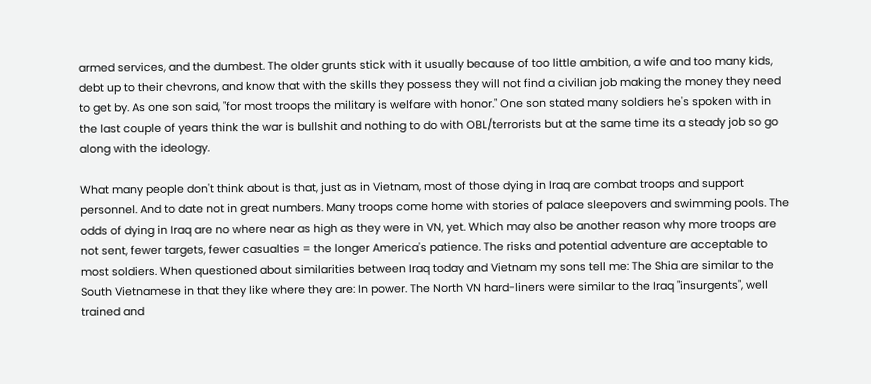armed services, and the dumbest. The older grunts stick with it usually because of too little ambition, a wife and too many kids, debt up to their chevrons, and know that with the skills they possess they will not find a civilian job making the money they need to get by. As one son said, "for most troops the military is welfare with honor." One son stated many soldiers he's spoken with in the last couple of years think the war is bullshit and nothing to do with OBL/terrorists but at the same time its a steady job so go along with the ideology.

What many people don't think about is that, just as in Vietnam, most of those dying in Iraq are combat troops and support personnel. And to date not in great numbers. Many troops come home with stories of palace sleepovers and swimming pools. The odds of dying in Iraq are no where near as high as they were in VN, yet. Which may also be another reason why more troops are not sent, fewer targets, fewer casualties = the longer America's patience. The risks and potential adventure are acceptable to most soldiers. When questioned about similarities between Iraq today and Vietnam my sons tell me: The Shia are similar to the South Vietnamese in that they like where they are: In power. The North VN hard-liners were similar to the Iraq "insurgents", well trained and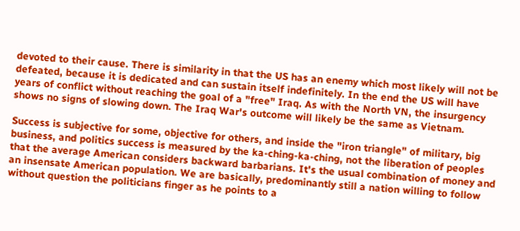devoted to their cause. There is similarity in that the US has an enemy which most likely will not be defeated, because it is dedicated and can sustain itself indefinitely. In the end the US will have years of conflict without reaching the goal of a "free" Iraq. As with the North VN, the insurgency shows no signs of slowing down. The Iraq War's outcome will likely be the same as Vietnam.

Success is subjective for some, objective for others, and inside the "iron triangle" of military, big business, and politics success is measured by the ka-ching-ka-ching, not the liberation of peoples that the average American considers backward barbarians. It's the usual combination of money and an insensate American population. We are basically, predominantly still a nation willing to follow without question the politicians finger as he points to a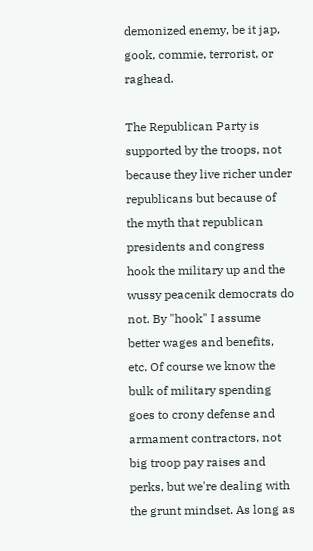demonized enemy, be it jap, gook, commie, terrorist, or raghead.

The Republican Party is supported by the troops, not because they live richer under republicans but because of the myth that republican presidents and congress hook the military up and the wussy peacenik democrats do not. By "hook" I assume better wages and benefits, etc. Of course we know the bulk of military spending goes to crony defense and armament contractors, not big troop pay raises and perks, but we're dealing with the grunt mindset. As long as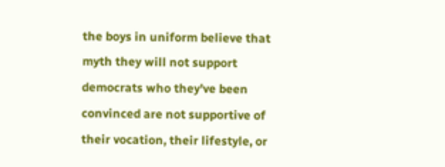the boys in uniform believe that myth they will not support democrats who they've been convinced are not supportive of their vocation, their lifestyle, or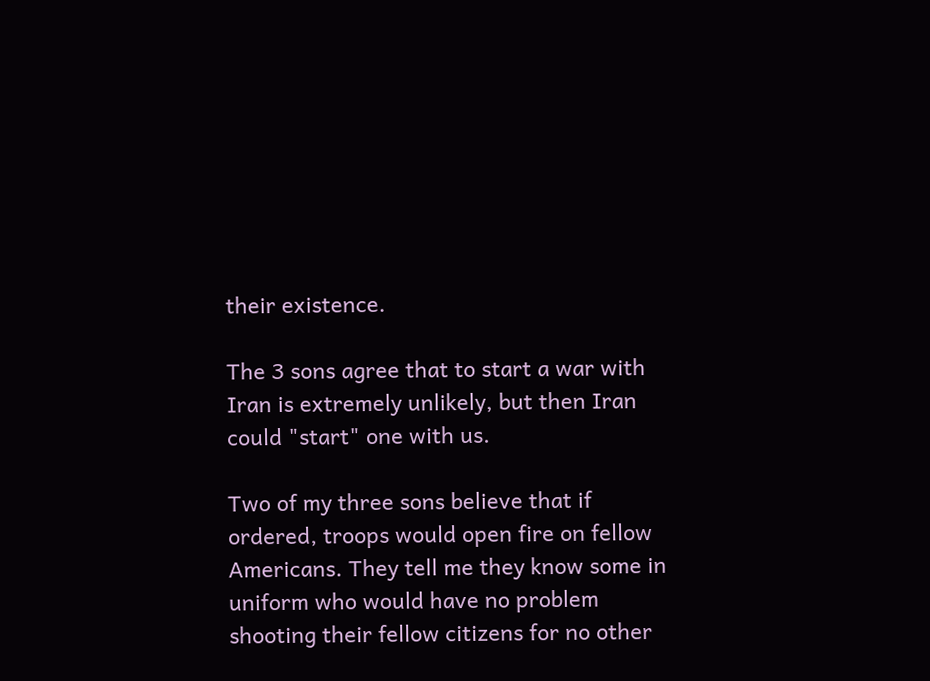their existence.

The 3 sons agree that to start a war with Iran is extremely unlikely, but then Iran could "start" one with us.

Two of my three sons believe that if ordered, troops would open fire on fellow Americans. They tell me they know some in uniform who would have no problem shooting their fellow citizens for no other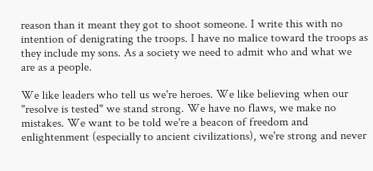reason than it meant they got to shoot someone. I write this with no intention of denigrating the troops. I have no malice toward the troops as they include my sons. As a society we need to admit who and what we are as a people.

We like leaders who tell us we're heroes. We like believing when our "resolve is tested" we stand strong. We have no flaws, we make no mistakes. We want to be told we're a beacon of freedom and enlightenment (especially to ancient civilizations), we're strong and never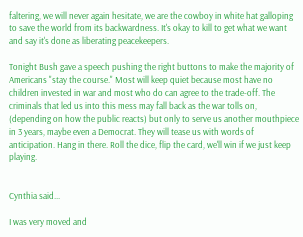faltering, we will never again hesitate, we are the cowboy in white hat galloping to save the world from its backwardness. It's okay to kill to get what we want and say it's done as liberating peacekeepers.

Tonight Bush gave a speech pushing the right buttons to make the majority of Americans "stay the course." Most will keep quiet because most have no children invested in war and most who do can agree to the trade-off. The criminals that led us into this mess may fall back as the war tolls on, (depending on how the public reacts) but only to serve us another mouthpiece in 3 years, maybe even a Democrat. They will tease us with words of anticipation. Hang in there. Roll the dice, flip the card, we'll win if we just keep playing.


Cynthia said...

I was very moved and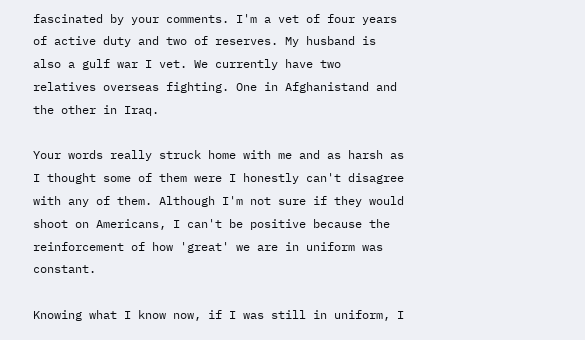fascinated by your comments. I'm a vet of four years of active duty and two of reserves. My husband is also a gulf war I vet. We currently have two relatives overseas fighting. One in Afghanistand and the other in Iraq.

Your words really struck home with me and as harsh as I thought some of them were I honestly can't disagree with any of them. Although I'm not sure if they would shoot on Americans, I can't be positive because the reinforcement of how 'great' we are in uniform was constant.

Knowing what I know now, if I was still in uniform, I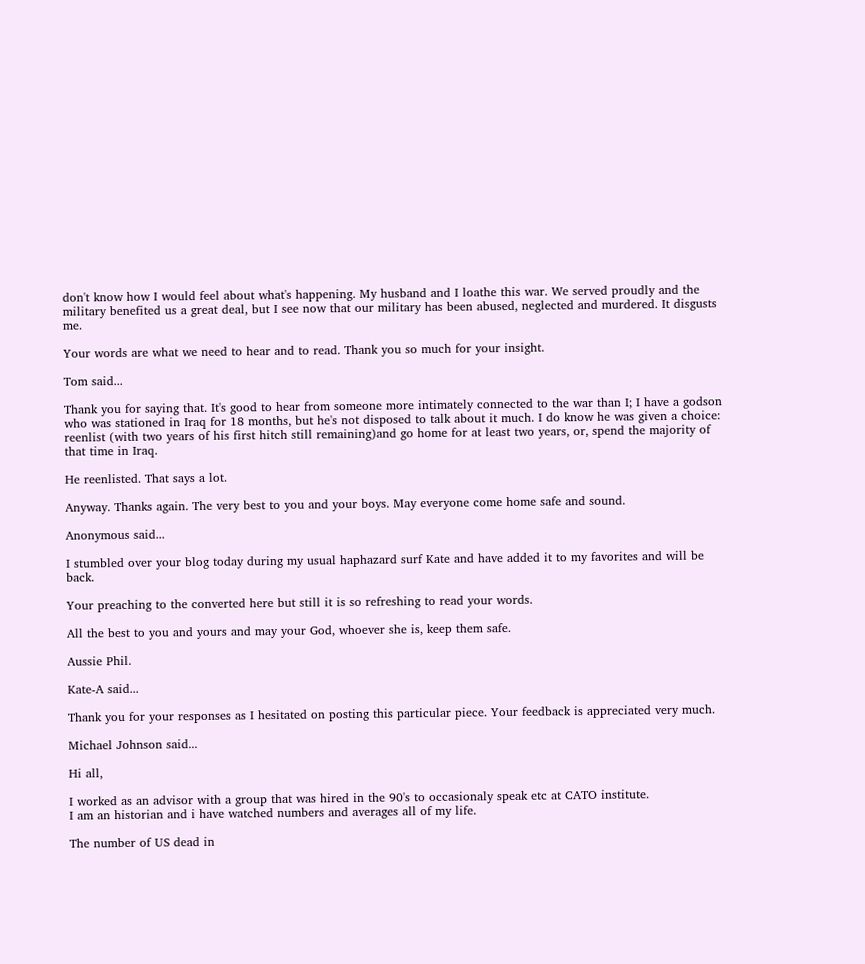don't know how I would feel about what's happening. My husband and I loathe this war. We served proudly and the military benefited us a great deal, but I see now that our military has been abused, neglected and murdered. It disgusts me.

Your words are what we need to hear and to read. Thank you so much for your insight.

Tom said...

Thank you for saying that. It's good to hear from someone more intimately connected to the war than I; I have a godson who was stationed in Iraq for 18 months, but he's not disposed to talk about it much. I do know he was given a choice: reenlist (with two years of his first hitch still remaining)and go home for at least two years, or, spend the majority of that time in Iraq.

He reenlisted. That says a lot.

Anyway. Thanks again. The very best to you and your boys. May everyone come home safe and sound.

Anonymous said...

I stumbled over your blog today during my usual haphazard surf Kate and have added it to my favorites and will be back.

Your preaching to the converted here but still it is so refreshing to read your words.

All the best to you and yours and may your God, whoever she is, keep them safe.

Aussie Phil.

Kate-A said...

Thank you for your responses as I hesitated on posting this particular piece. Your feedback is appreciated very much.

Michael Johnson said...

Hi all,

I worked as an advisor with a group that was hired in the 90's to occasionaly speak etc at CATO institute.
I am an historian and i have watched numbers and averages all of my life.

The number of US dead in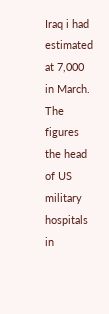Iraq i had estimated at 7,000 in March. The figures the head of US military hospitals in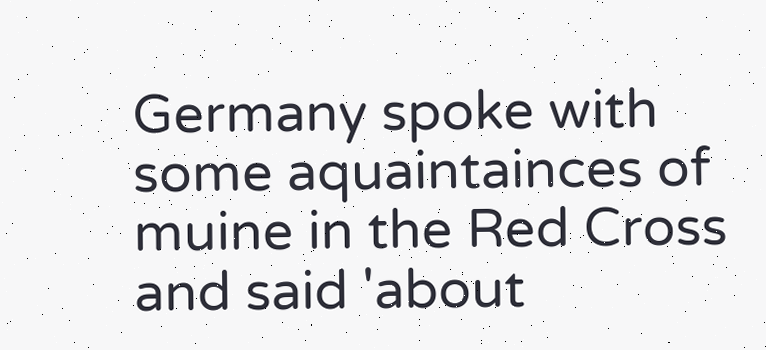Germany spoke with some aquaintainces of muine in the Red Cross and said 'about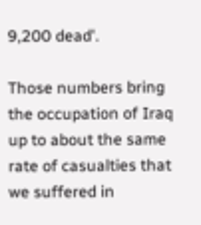9,200 dead'.

Those numbers bring the occupation of Iraq up to about the same rate of casualties that we suffered in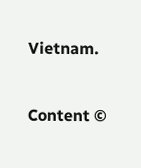Vietnam.


Content ©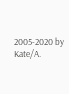2005-2020 by Kate/A.